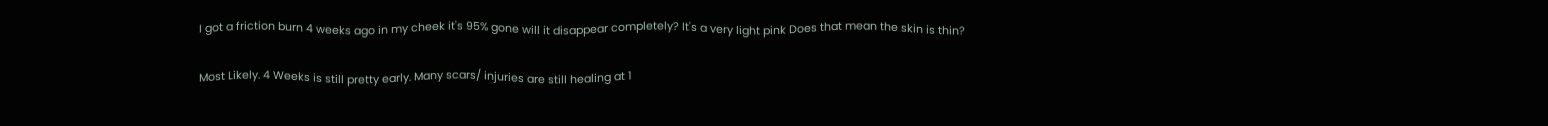I got a friction burn 4 weeks ago in my cheek it's 95% gone will it disappear completely? It's a very light pink Does that mean the skin is thin?

Most Likely. 4 Weeks is still pretty early. Many scars/ injuries are still healing at 1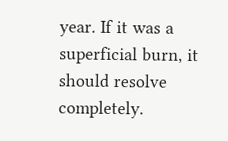year. If it was a superficial burn, it should resolve completely.